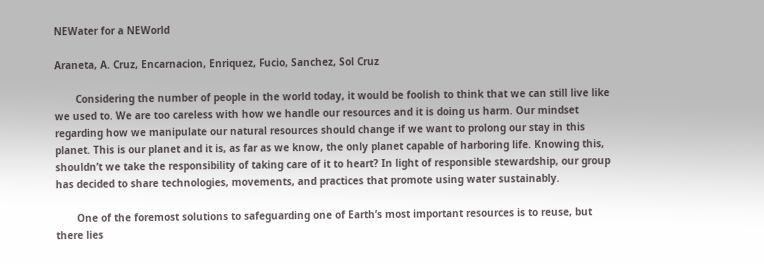NEWater for a NEWorld

Araneta, A. Cruz, Encarnacion, Enriquez, Fucio, Sanchez, Sol Cruz

       Considering the number of people in the world today, it would be foolish to think that we can still live like we used to. We are too careless with how we handle our resources and it is doing us harm. Our mindset regarding how we manipulate our natural resources should change if we want to prolong our stay in this planet. This is our planet and it is, as far as we know, the only planet capable of harboring life. Knowing this, shouldn’t we take the responsibility of taking care of it to heart? In light of responsible stewardship, our group has decided to share technologies, movements, and practices that promote using water sustainably.

       One of the foremost solutions to safeguarding one of Earth’s most important resources is to reuse, but there lies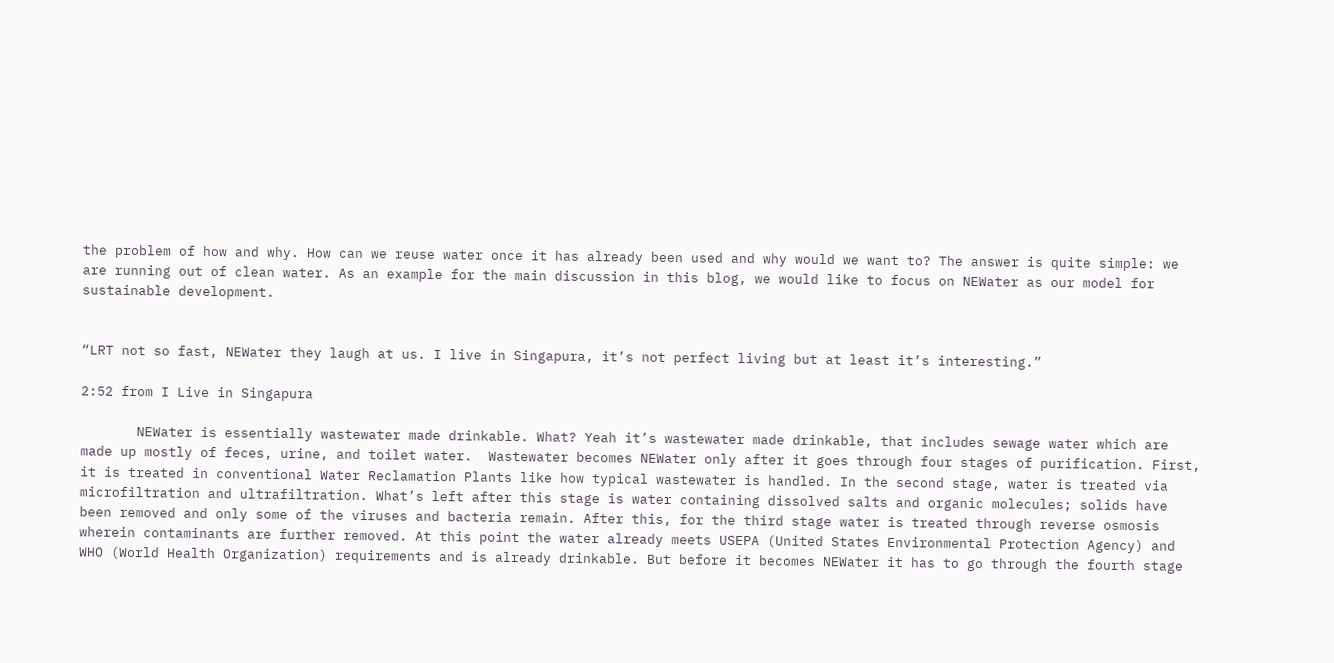the problem of how and why. How can we reuse water once it has already been used and why would we want to? The answer is quite simple: we are running out of clean water. As an example for the main discussion in this blog, we would like to focus on NEWater as our model for sustainable development.


“LRT not so fast, NEWater they laugh at us. I live in Singapura, it’s not perfect living but at least it’s interesting.”

2:52 from I Live in Singapura

       NEWater is essentially wastewater made drinkable. What? Yeah it’s wastewater made drinkable, that includes sewage water which are made up mostly of feces, urine, and toilet water.  Wastewater becomes NEWater only after it goes through four stages of purification. First, it is treated in conventional Water Reclamation Plants like how typical wastewater is handled. In the second stage, water is treated via microfiltration and ultrafiltration. What’s left after this stage is water containing dissolved salts and organic molecules; solids have been removed and only some of the viruses and bacteria remain. After this, for the third stage water is treated through reverse osmosis wherein contaminants are further removed. At this point the water already meets USEPA (United States Environmental Protection Agency) and WHO (World Health Organization) requirements and is already drinkable. But before it becomes NEWater it has to go through the fourth stage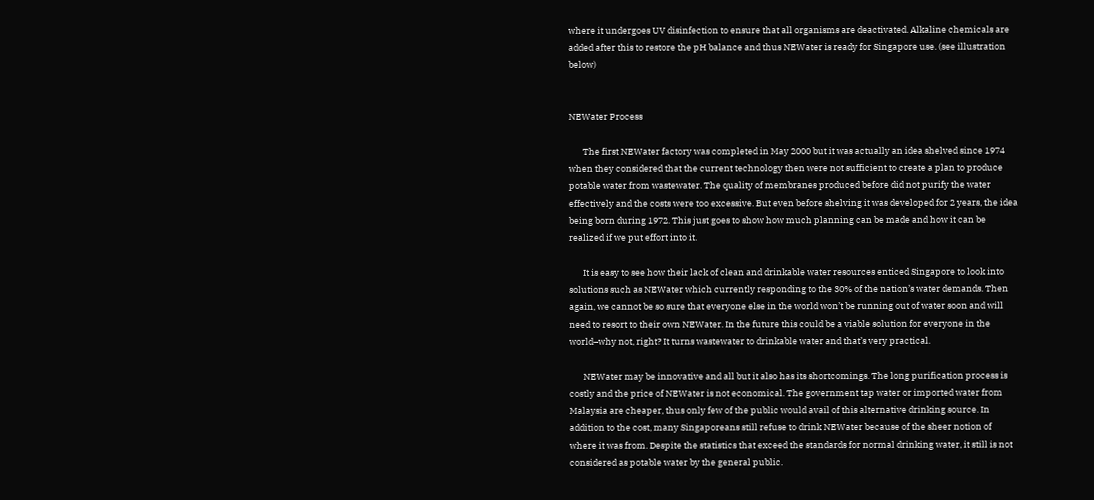where it undergoes UV disinfection to ensure that all organisms are deactivated. Alkaline chemicals are added after this to restore the pH balance and thus NEWater is ready for Singapore use. (see illustration below)


NEWater Process

       The first NEWater factory was completed in May 2000 but it was actually an idea shelved since 1974 when they considered that the current technology then were not sufficient to create a plan to produce potable water from wastewater. The quality of membranes produced before did not purify the water effectively and the costs were too excessive. But even before shelving it was developed for 2 years, the idea being born during 1972. This just goes to show how much planning can be made and how it can be realized if we put effort into it.

       It is easy to see how their lack of clean and drinkable water resources enticed Singapore to look into solutions such as NEWater which currently responding to the 30% of the nation’s water demands. Then again, we cannot be so sure that everyone else in the world won’t be running out of water soon and will need to resort to their own NEWater. In the future this could be a viable solution for everyone in the world–why not, right? It turns wastewater to drinkable water and that’s very practical.

       NEWater may be innovative and all but it also has its shortcomings. The long purification process is costly and the price of NEWater is not economical. The government tap water or imported water from Malaysia are cheaper, thus only few of the public would avail of this alternative drinking source. In addition to the cost, many Singaporeans still refuse to drink NEWater because of the sheer notion of where it was from. Despite the statistics that exceed the standards for normal drinking water, it still is not considered as potable water by the general public.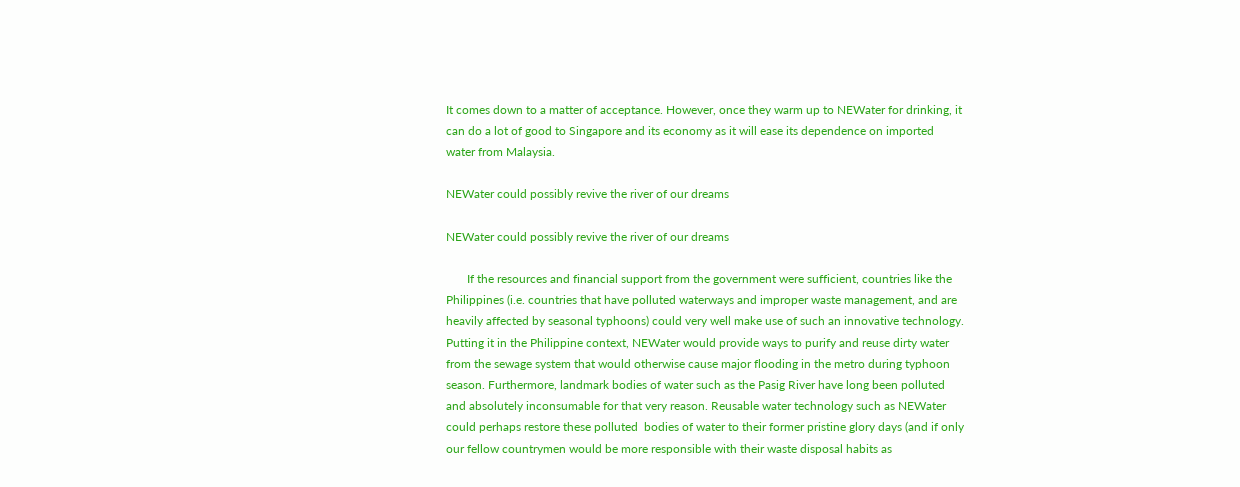It comes down to a matter of acceptance. However, once they warm up to NEWater for drinking, it can do a lot of good to Singapore and its economy as it will ease its dependence on imported water from Malaysia.

NEWater could possibly revive the river of our dreams

NEWater could possibly revive the river of our dreams

       If the resources and financial support from the government were sufficient, countries like the Philippines (i.e. countries that have polluted waterways and improper waste management, and are heavily affected by seasonal typhoons) could very well make use of such an innovative technology. Putting it in the Philippine context, NEWater would provide ways to purify and reuse dirty water from the sewage system that would otherwise cause major flooding in the metro during typhoon season. Furthermore, landmark bodies of water such as the Pasig River have long been polluted and absolutely inconsumable for that very reason. Reusable water technology such as NEWater could perhaps restore these polluted  bodies of water to their former pristine glory days (and if only our fellow countrymen would be more responsible with their waste disposal habits as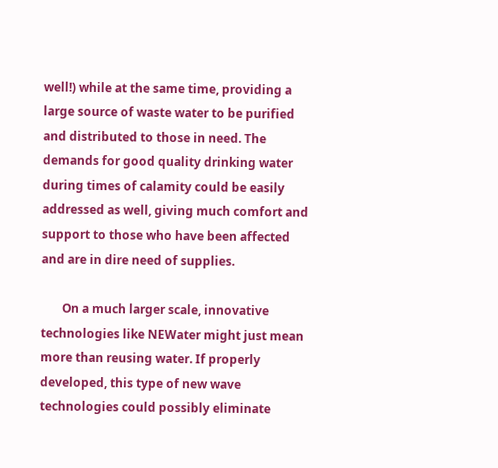well!) while at the same time, providing a large source of waste water to be purified and distributed to those in need. The demands for good quality drinking water during times of calamity could be easily addressed as well, giving much comfort and support to those who have been affected and are in dire need of supplies.

       On a much larger scale, innovative technologies like NEWater might just mean more than reusing water. If properly developed, this type of new wave technologies could possibly eliminate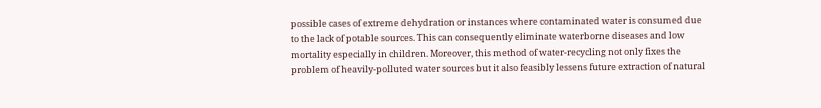possible cases of extreme dehydration or instances where contaminated water is consumed due to the lack of potable sources. This can consequently eliminate waterborne diseases and low mortality especially in children. Moreover, this method of water-recycling not only fixes the problem of heavily-polluted water sources but it also feasibly lessens future extraction of natural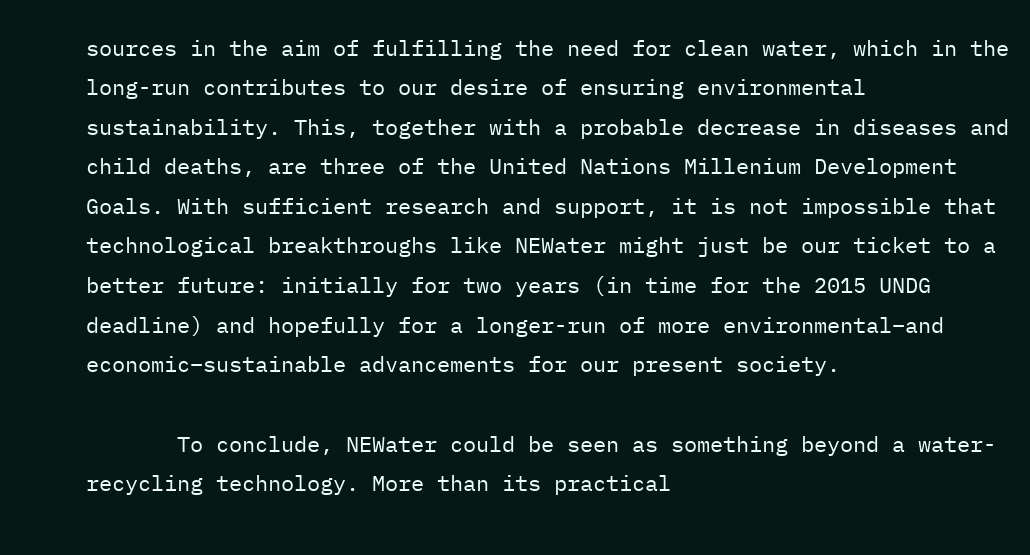sources in the aim of fulfilling the need for clean water, which in the long-run contributes to our desire of ensuring environmental sustainability. This, together with a probable decrease in diseases and child deaths, are three of the United Nations Millenium Development Goals. With sufficient research and support, it is not impossible that technological breakthroughs like NEWater might just be our ticket to a better future: initially for two years (in time for the 2015 UNDG deadline) and hopefully for a longer-run of more environmental–and economic–sustainable advancements for our present society.

       To conclude, NEWater could be seen as something beyond a water-recycling technology. More than its practical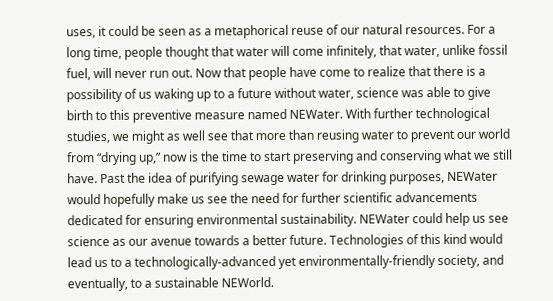uses, it could be seen as a metaphorical reuse of our natural resources. For a long time, people thought that water will come infinitely, that water, unlike fossil fuel, will never run out. Now that people have come to realize that there is a possibility of us waking up to a future without water, science was able to give birth to this preventive measure named NEWater. With further technological studies, we might as well see that more than reusing water to prevent our world from “drying up,” now is the time to start preserving and conserving what we still have. Past the idea of purifying sewage water for drinking purposes, NEWater would hopefully make us see the need for further scientific advancements dedicated for ensuring environmental sustainability. NEWater could help us see science as our avenue towards a better future. Technologies of this kind would lead us to a technologically-advanced yet environmentally-friendly society, and eventually, to a sustainable NEWorld.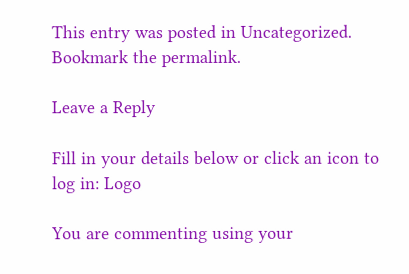This entry was posted in Uncategorized. Bookmark the permalink.

Leave a Reply

Fill in your details below or click an icon to log in: Logo

You are commenting using your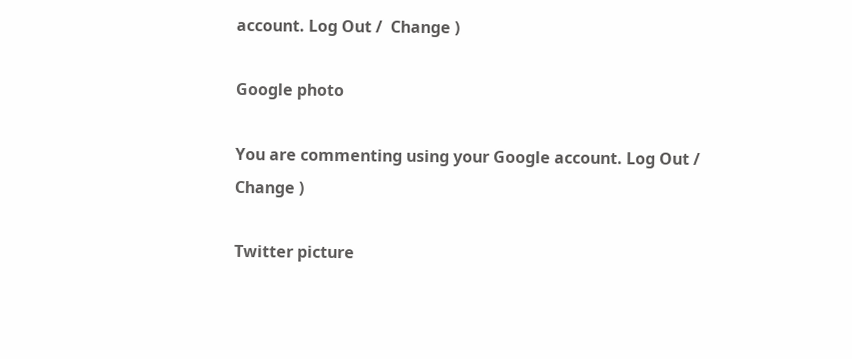account. Log Out /  Change )

Google photo

You are commenting using your Google account. Log Out /  Change )

Twitter picture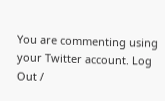You are commenting using your Twitter account. Log Out /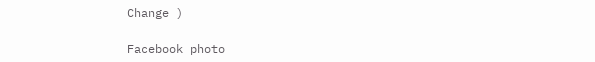Change )

Facebook photo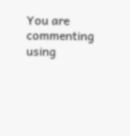You are commenting using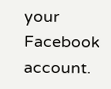your Facebook account.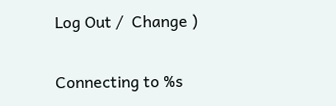Log Out /  Change )

Connecting to %s